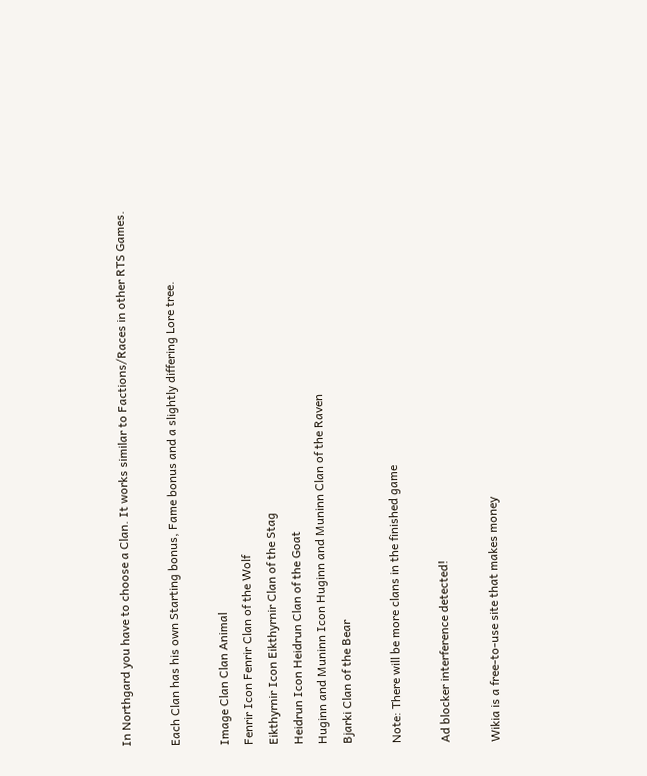In Northgard you have to choose a Clan. It works similar to Factions/Races in other RTS Games.

Each Clan has his own Starting bonus, Fame bonus and a slightly differing Lore tree.

Image Clan Clan Animal
Fenrir Icon Fenrir Clan of the Wolf
Eikthyrnir Icon Eikthyrnir Clan of the Stag
Heidrun Icon Heidrun Clan of the Goat
Huginn and Muninn Icon Huginn and Muninn Clan of the Raven
Bjarki Clan of the Bear

Note: There will be more clans in the finished game

Ad blocker interference detected!

Wikia is a free-to-use site that makes money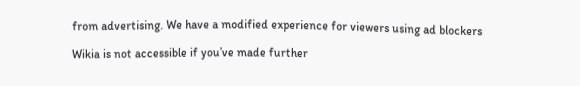from advertising. We have a modified experience for viewers using ad blockers

Wikia is not accessible if you’ve made further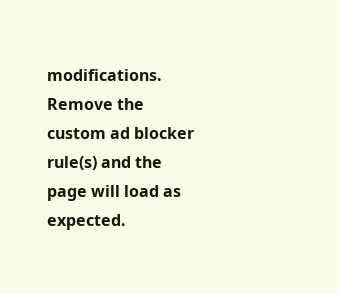modifications. Remove the custom ad blocker rule(s) and the page will load as expected.